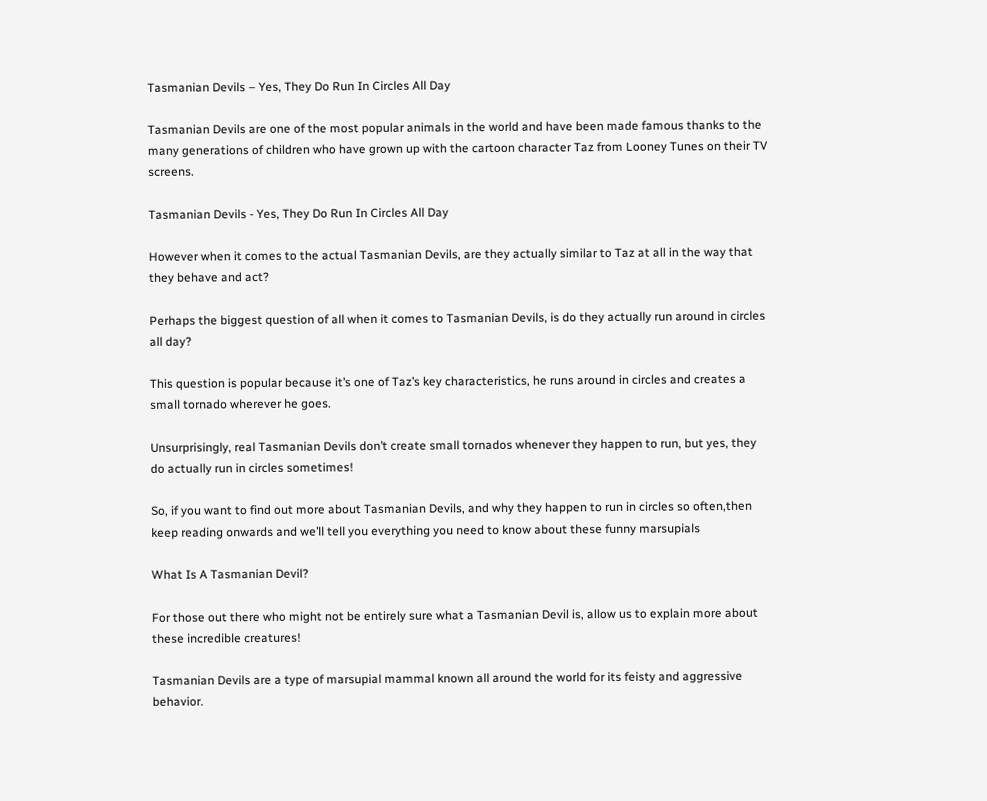Tasmanian Devils – Yes, They Do Run In Circles All Day

Tasmanian Devils are one of the most popular animals in the world and have been made famous thanks to the many generations of children who have grown up with the cartoon character Taz from Looney Tunes on their TV screens.

Tasmanian Devils - Yes, They Do Run In Circles All Day

However when it comes to the actual Tasmanian Devils, are they actually similar to Taz at all in the way that they behave and act?

Perhaps the biggest question of all when it comes to Tasmanian Devils, is do they actually run around in circles all day?

This question is popular because it’s one of Taz’s key characteristics, he runs around in circles and creates a small tornado wherever he goes.

Unsurprisingly, real Tasmanian Devils don’t create small tornados whenever they happen to run, but yes, they do actually run in circles sometimes!

So, if you want to find out more about Tasmanian Devils, and why they happen to run in circles so often,then keep reading onwards and we’ll tell you everything you need to know about these funny marsupials

What Is A Tasmanian Devil?

For those out there who might not be entirely sure what a Tasmanian Devil is, allow us to explain more about these incredible creatures!

Tasmanian Devils are a type of marsupial mammal known all around the world for its feisty and aggressive behavior.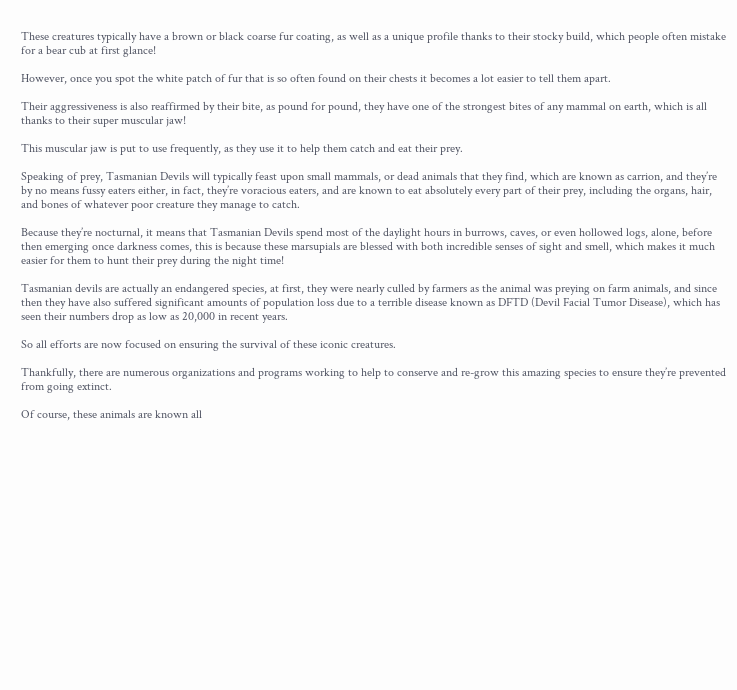These creatures typically have a brown or black coarse fur coating, as well as a unique profile thanks to their stocky build, which people often mistake for a bear cub at first glance!

However, once you spot the white patch of fur that is so often found on their chests it becomes a lot easier to tell them apart.

Their aggressiveness is also reaffirmed by their bite, as pound for pound, they have one of the strongest bites of any mammal on earth, which is all thanks to their super muscular jaw!

This muscular jaw is put to use frequently, as they use it to help them catch and eat their prey.

Speaking of prey, Tasmanian Devils will typically feast upon small mammals, or dead animals that they find, which are known as carrion, and they’re by no means fussy eaters either, in fact, they’re voracious eaters, and are known to eat absolutely every part of their prey, including the organs, hair, and bones of whatever poor creature they manage to catch.

Because they’re nocturnal, it means that Tasmanian Devils spend most of the daylight hours in burrows, caves, or even hollowed logs, alone, before then emerging once darkness comes, this is because these marsupials are blessed with both incredible senses of sight and smell, which makes it much easier for them to hunt their prey during the night time!

Tasmanian devils are actually an endangered species, at first, they were nearly culled by farmers as the animal was preying on farm animals, and since then they have also suffered significant amounts of population loss due to a terrible disease known as DFTD (Devil Facial Tumor Disease), which has seen their numbers drop as low as 20,000 in recent years.

So all efforts are now focused on ensuring the survival of these iconic creatures.

Thankfully, there are numerous organizations and programs working to help to conserve and re-grow this amazing species to ensure they’re prevented from going extinct.

Of course, these animals are known all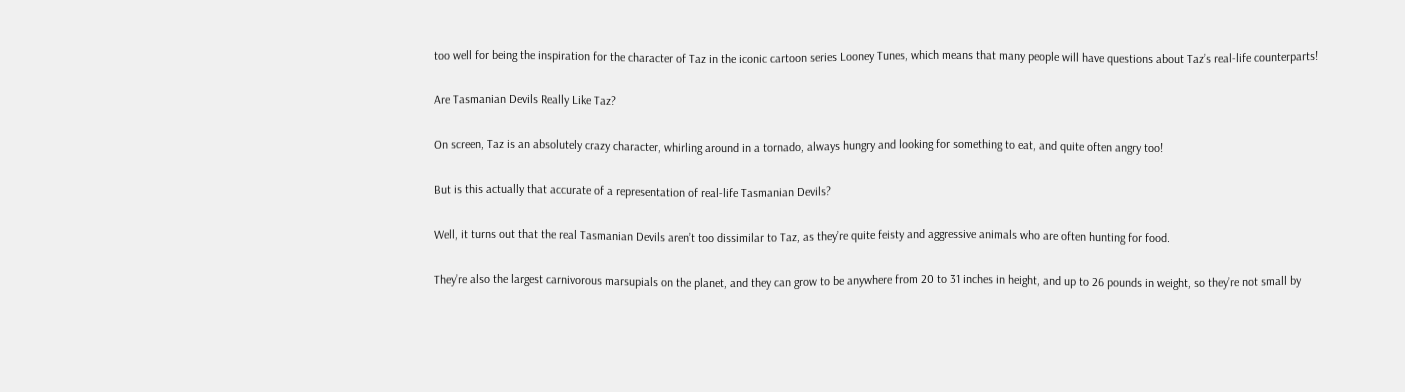too well for being the inspiration for the character of Taz in the iconic cartoon series Looney Tunes, which means that many people will have questions about Taz’s real-life counterparts!

Are Tasmanian Devils Really Like Taz?

On screen, Taz is an absolutely crazy character, whirling around in a tornado, always hungry and looking for something to eat, and quite often angry too!

But is this actually that accurate of a representation of real-life Tasmanian Devils?

Well, it turns out that the real Tasmanian Devils aren’t too dissimilar to Taz, as they’re quite feisty and aggressive animals who are often hunting for food.

They’re also the largest carnivorous marsupials on the planet, and they can grow to be anywhere from 20 to 31 inches in height, and up to 26 pounds in weight, so they’re not small by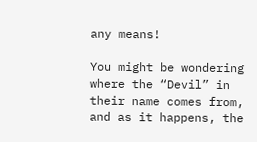any means!

You might be wondering where the “Devil” in their name comes from, and as it happens, the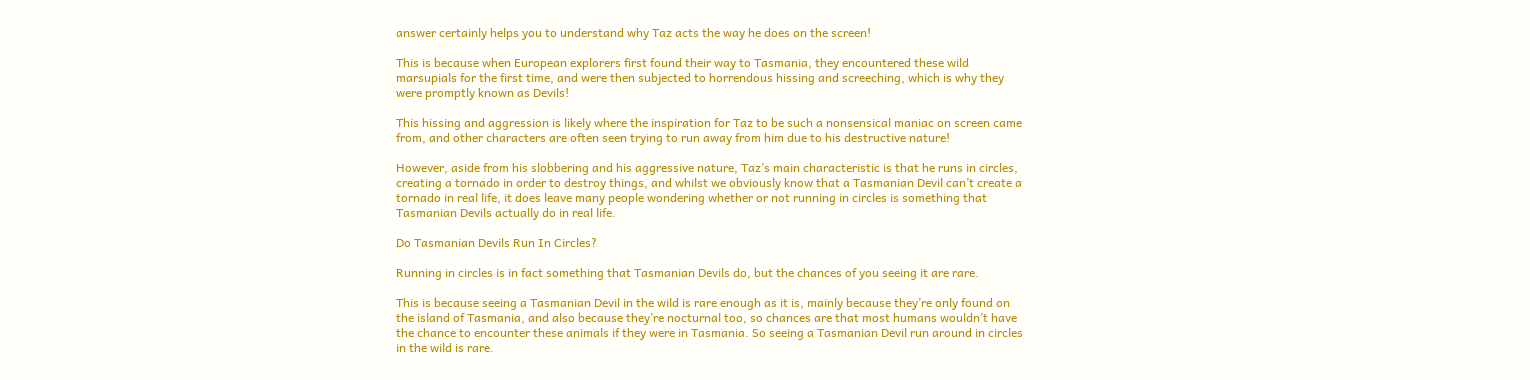answer certainly helps you to understand why Taz acts the way he does on the screen!

This is because when European explorers first found their way to Tasmania, they encountered these wild marsupials for the first time, and were then subjected to horrendous hissing and screeching, which is why they were promptly known as Devils!

This hissing and aggression is likely where the inspiration for Taz to be such a nonsensical maniac on screen came from, and other characters are often seen trying to run away from him due to his destructive nature!

However, aside from his slobbering and his aggressive nature, Taz’s main characteristic is that he runs in circles, creating a tornado in order to destroy things, and whilst we obviously know that a Tasmanian Devil can’t create a tornado in real life, it does leave many people wondering whether or not running in circles is something that Tasmanian Devils actually do in real life.

Do Tasmanian Devils Run In Circles?

Running in circles is in fact something that Tasmanian Devils do, but the chances of you seeing it are rare.

This is because seeing a Tasmanian Devil in the wild is rare enough as it is, mainly because they’re only found on the island of Tasmania, and also because they’re nocturnal too, so chances are that most humans wouldn’t have the chance to encounter these animals if they were in Tasmania. So seeing a Tasmanian Devil run around in circles in the wild is rare.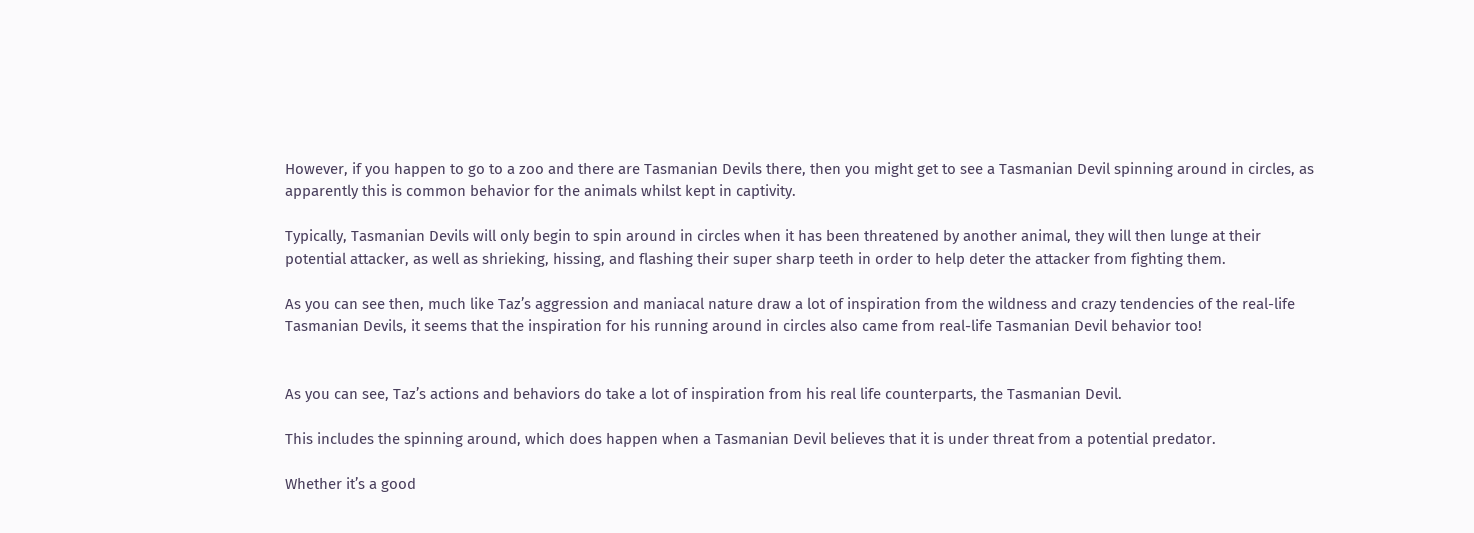However, if you happen to go to a zoo and there are Tasmanian Devils there, then you might get to see a Tasmanian Devil spinning around in circles, as apparently this is common behavior for the animals whilst kept in captivity.

Typically, Tasmanian Devils will only begin to spin around in circles when it has been threatened by another animal, they will then lunge at their potential attacker, as well as shrieking, hissing, and flashing their super sharp teeth in order to help deter the attacker from fighting them.

As you can see then, much like Taz’s aggression and maniacal nature draw a lot of inspiration from the wildness and crazy tendencies of the real-life Tasmanian Devils, it seems that the inspiration for his running around in circles also came from real-life Tasmanian Devil behavior too!


As you can see, Taz’s actions and behaviors do take a lot of inspiration from his real life counterparts, the Tasmanian Devil.

This includes the spinning around, which does happen when a Tasmanian Devil believes that it is under threat from a potential predator.

Whether it’s a good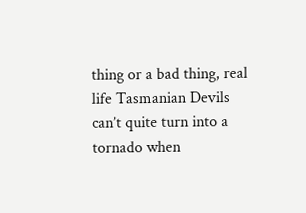thing or a bad thing, real life Tasmanian Devils can’t quite turn into a tornado when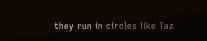they run in circles like Taz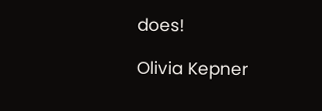does!

Olivia Kepner